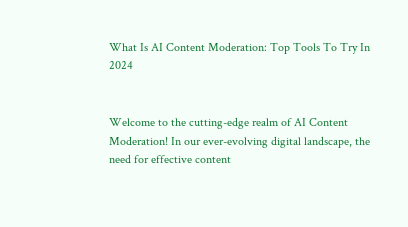What Is AI Content Moderation: Top Tools To Try In 2024


Welcome to the cutting-edge realm of AI Content Moderation! In our ever-evolving digital landscape, the need for effective content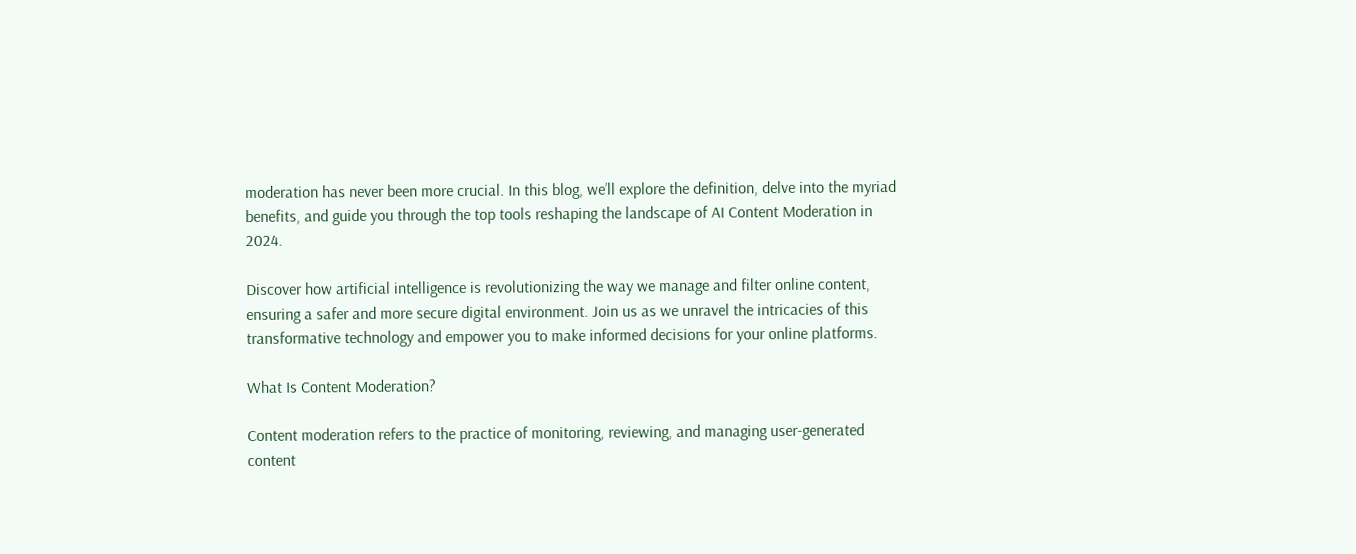moderation has never been more crucial. In this blog, we’ll explore the definition, delve into the myriad benefits, and guide you through the top tools reshaping the landscape of AI Content Moderation in 2024.

Discover how artificial intelligence is revolutionizing the way we manage and filter online content, ensuring a safer and more secure digital environment. Join us as we unravel the intricacies of this transformative technology and empower you to make informed decisions for your online platforms.

What Is Content Moderation?

Content moderation refers to the practice of monitoring, reviewing, and managing user-generated content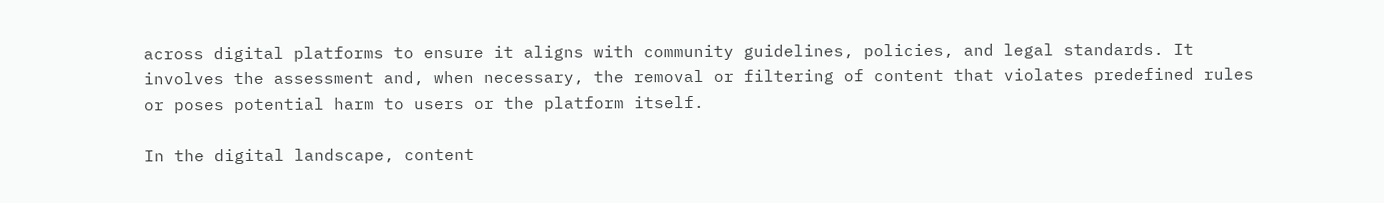across digital platforms to ensure it aligns with community guidelines, policies, and legal standards. It involves the assessment and, when necessary, the removal or filtering of content that violates predefined rules or poses potential harm to users or the platform itself.

In the digital landscape, content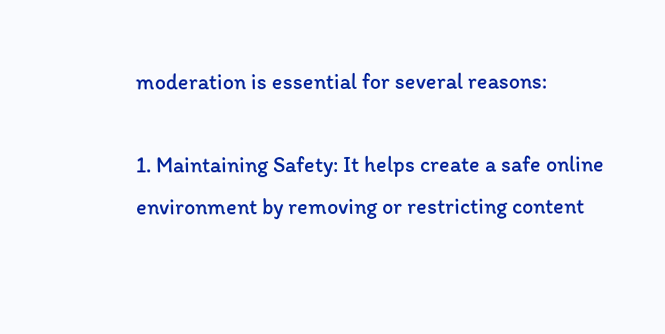moderation is essential for several reasons:

1. Maintaining Safety: It helps create a safe online environment by removing or restricting content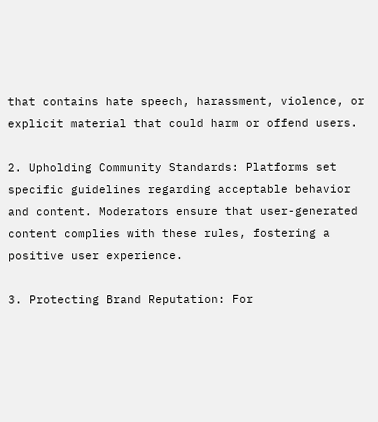that contains hate speech, harassment, violence, or explicit material that could harm or offend users.

2. Upholding Community Standards: Platforms set specific guidelines regarding acceptable behavior and content. Moderators ensure that user-generated content complies with these rules, fostering a positive user experience.

3. Protecting Brand Reputation: For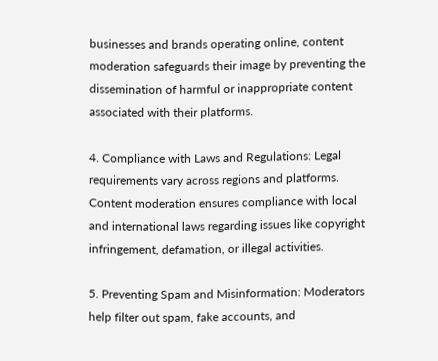businesses and brands operating online, content moderation safeguards their image by preventing the dissemination of harmful or inappropriate content associated with their platforms.

4. Compliance with Laws and Regulations: Legal requirements vary across regions and platforms. Content moderation ensures compliance with local and international laws regarding issues like copyright infringement, defamation, or illegal activities.

5. Preventing Spam and Misinformation: Moderators help filter out spam, fake accounts, and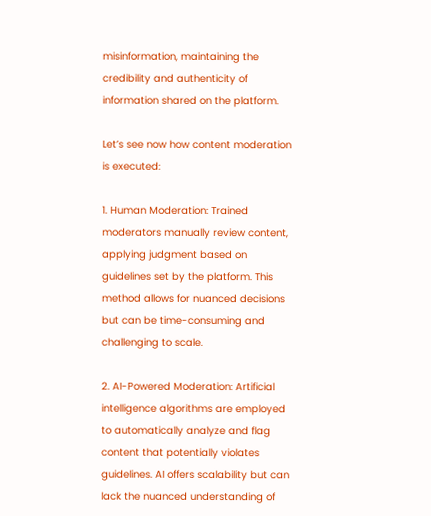misinformation, maintaining the credibility and authenticity of information shared on the platform.

Let’s see now how content moderation is executed:

1. Human Moderation: Trained moderators manually review content, applying judgment based on guidelines set by the platform. This method allows for nuanced decisions but can be time-consuming and challenging to scale.

2. AI-Powered Moderation: Artificial intelligence algorithms are employed to automatically analyze and flag content that potentially violates guidelines. AI offers scalability but can lack the nuanced understanding of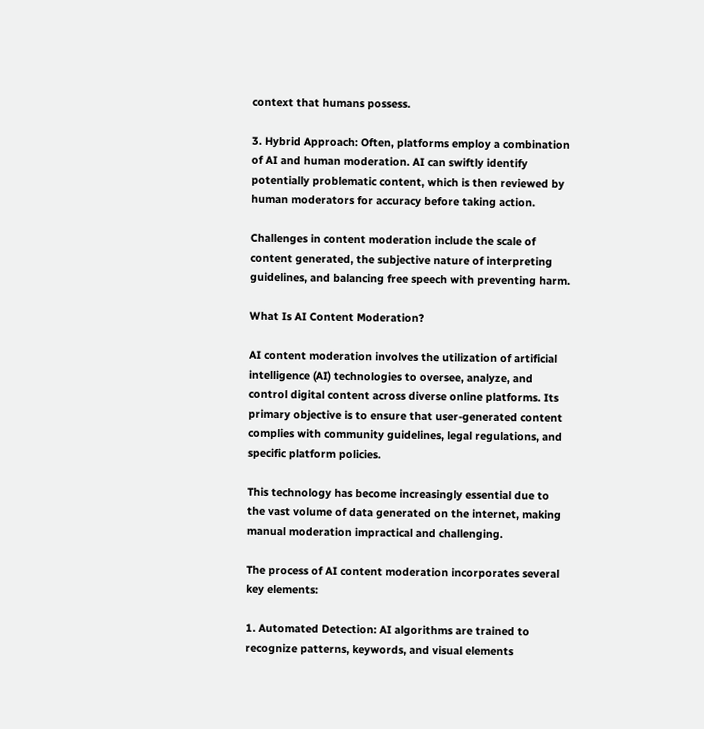context that humans possess.

3. Hybrid Approach: Often, platforms employ a combination of AI and human moderation. AI can swiftly identify potentially problematic content, which is then reviewed by human moderators for accuracy before taking action.

Challenges in content moderation include the scale of content generated, the subjective nature of interpreting guidelines, and balancing free speech with preventing harm.

What Is AI Content Moderation?

AI content moderation involves the utilization of artificial intelligence (AI) technologies to oversee, analyze, and control digital content across diverse online platforms. Its primary objective is to ensure that user-generated content complies with community guidelines, legal regulations, and specific platform policies.

This technology has become increasingly essential due to the vast volume of data generated on the internet, making manual moderation impractical and challenging.

The process of AI content moderation incorporates several key elements:

1. Automated Detection: AI algorithms are trained to recognize patterns, keywords, and visual elements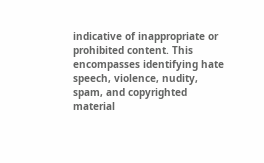indicative of inappropriate or prohibited content. This encompasses identifying hate speech, violence, nudity, spam, and copyrighted material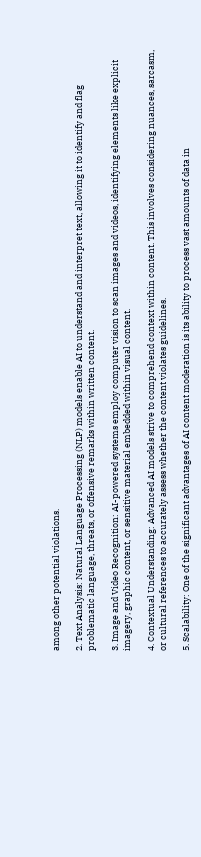among other potential violations.

2. Text Analysis: Natural Language Processing (NLP) models enable AI to understand and interpret text, allowing it to identify and flag problematic language, threats, or offensive remarks within written content.

3. Image and Video Recognition: AI-powered systems employ computer vision to scan images and videos, identifying elements like explicit imagery, graphic content, or sensitive material embedded within visual content.

4. Contextual Understanding: Advanced AI models strive to comprehend context within content. This involves considering nuances, sarcasm, or cultural references to accurately assess whether the content violates guidelines.

5. Scalability: One of the significant advantages of AI content moderation is its ability to process vast amounts of data in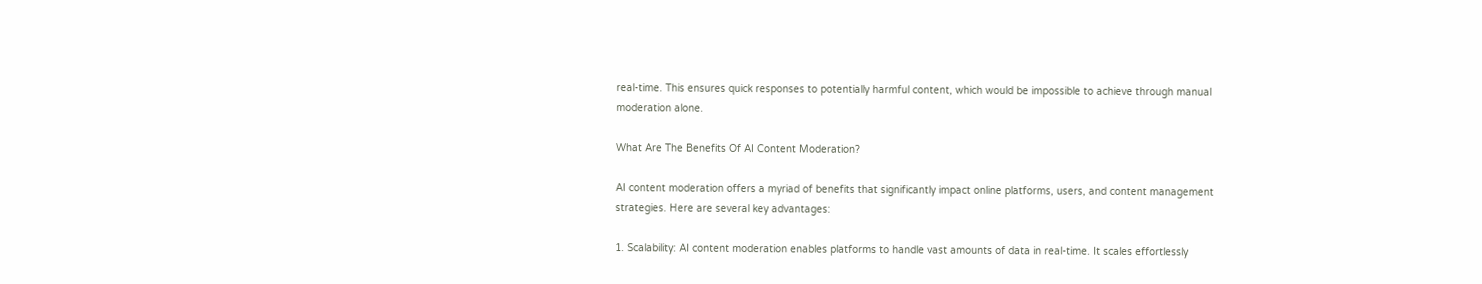real-time. This ensures quick responses to potentially harmful content, which would be impossible to achieve through manual moderation alone.

What Are The Benefits Of AI Content Moderation?

AI content moderation offers a myriad of benefits that significantly impact online platforms, users, and content management strategies. Here are several key advantages:

1. Scalability: AI content moderation enables platforms to handle vast amounts of data in real-time. It scales effortlessly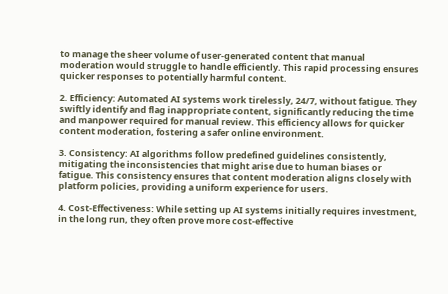to manage the sheer volume of user-generated content that manual moderation would struggle to handle efficiently. This rapid processing ensures quicker responses to potentially harmful content.

2. Efficiency: Automated AI systems work tirelessly, 24/7, without fatigue. They swiftly identify and flag inappropriate content, significantly reducing the time and manpower required for manual review. This efficiency allows for quicker content moderation, fostering a safer online environment.

3. Consistency: AI algorithms follow predefined guidelines consistently, mitigating the inconsistencies that might arise due to human biases or fatigue. This consistency ensures that content moderation aligns closely with platform policies, providing a uniform experience for users.

4. Cost-Effectiveness: While setting up AI systems initially requires investment, in the long run, they often prove more cost-effective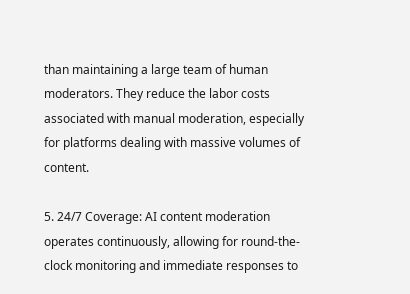than maintaining a large team of human moderators. They reduce the labor costs associated with manual moderation, especially for platforms dealing with massive volumes of content.

5. 24/7 Coverage: AI content moderation operates continuously, allowing for round-the-clock monitoring and immediate responses to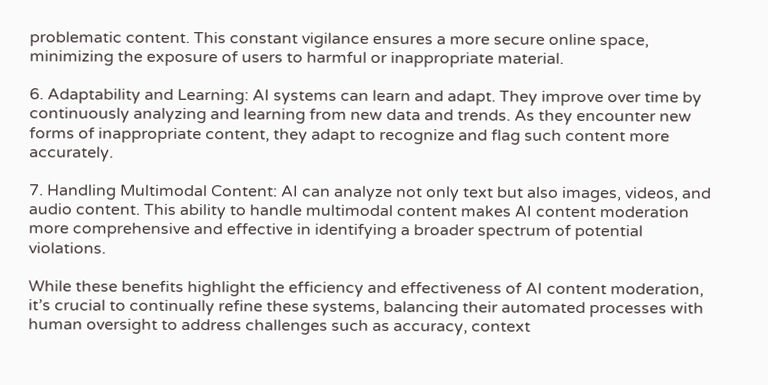problematic content. This constant vigilance ensures a more secure online space, minimizing the exposure of users to harmful or inappropriate material.

6. Adaptability and Learning: AI systems can learn and adapt. They improve over time by continuously analyzing and learning from new data and trends. As they encounter new forms of inappropriate content, they adapt to recognize and flag such content more accurately.

7. Handling Multimodal Content: AI can analyze not only text but also images, videos, and audio content. This ability to handle multimodal content makes AI content moderation more comprehensive and effective in identifying a broader spectrum of potential violations.

While these benefits highlight the efficiency and effectiveness of AI content moderation, it’s crucial to continually refine these systems, balancing their automated processes with human oversight to address challenges such as accuracy, context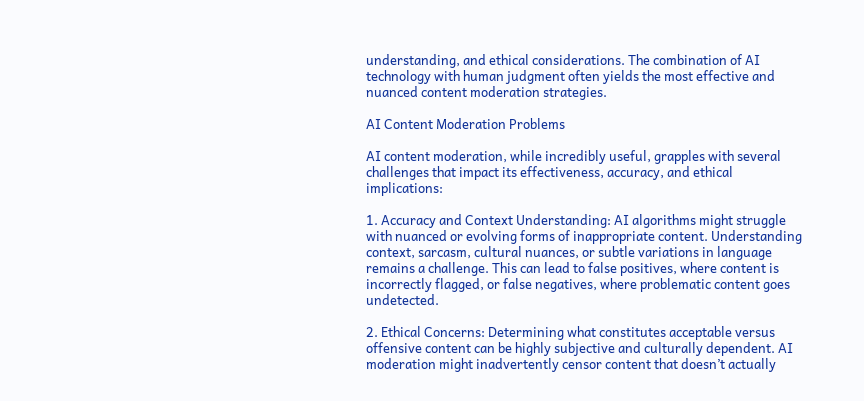understanding, and ethical considerations. The combination of AI technology with human judgment often yields the most effective and nuanced content moderation strategies.

AI Content Moderation Problems

AI content moderation, while incredibly useful, grapples with several challenges that impact its effectiveness, accuracy, and ethical implications:

1. Accuracy and Context Understanding: AI algorithms might struggle with nuanced or evolving forms of inappropriate content. Understanding context, sarcasm, cultural nuances, or subtle variations in language remains a challenge. This can lead to false positives, where content is incorrectly flagged, or false negatives, where problematic content goes undetected.

2. Ethical Concerns: Determining what constitutes acceptable versus offensive content can be highly subjective and culturally dependent. AI moderation might inadvertently censor content that doesn’t actually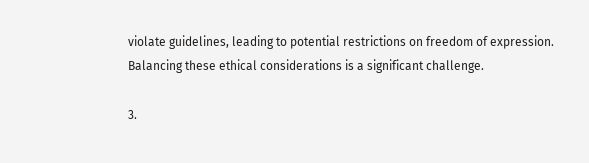violate guidelines, leading to potential restrictions on freedom of expression. Balancing these ethical considerations is a significant challenge.

3.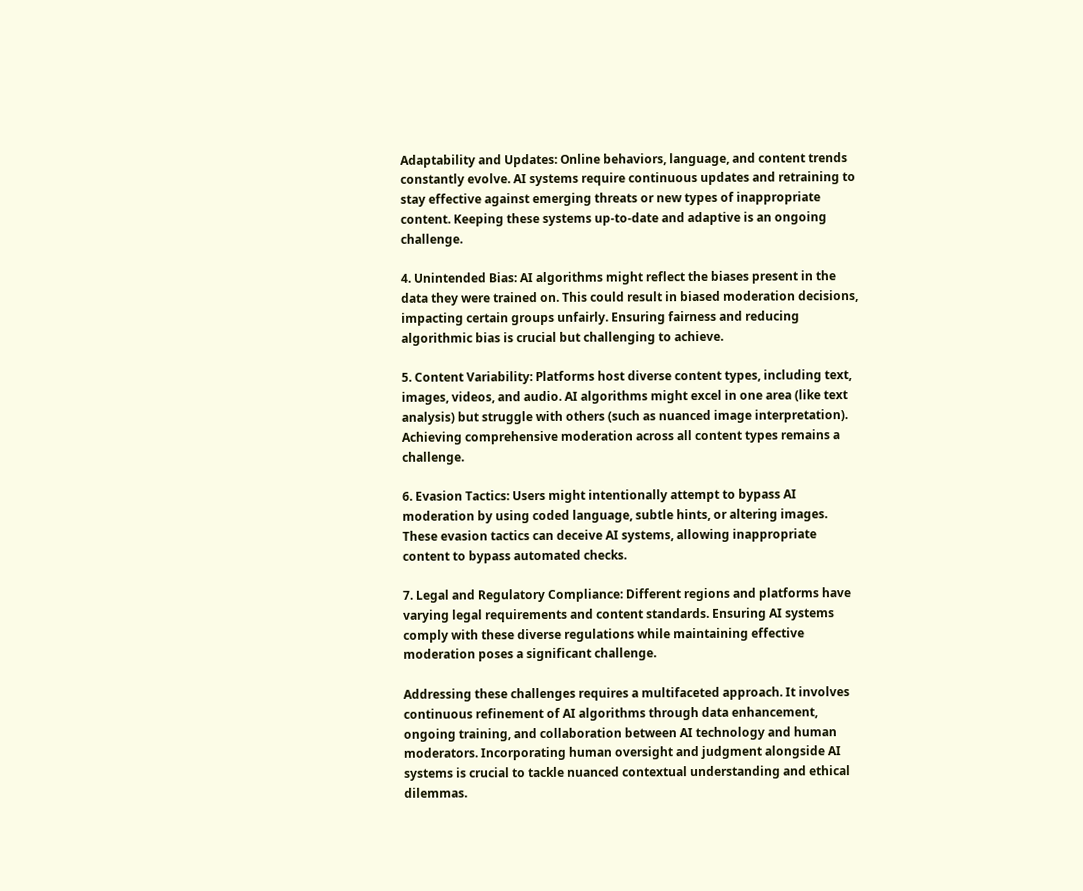Adaptability and Updates: Online behaviors, language, and content trends constantly evolve. AI systems require continuous updates and retraining to stay effective against emerging threats or new types of inappropriate content. Keeping these systems up-to-date and adaptive is an ongoing challenge.

4. Unintended Bias: AI algorithms might reflect the biases present in the data they were trained on. This could result in biased moderation decisions, impacting certain groups unfairly. Ensuring fairness and reducing algorithmic bias is crucial but challenging to achieve.

5. Content Variability: Platforms host diverse content types, including text, images, videos, and audio. AI algorithms might excel in one area (like text analysis) but struggle with others (such as nuanced image interpretation). Achieving comprehensive moderation across all content types remains a challenge.

6. Evasion Tactics: Users might intentionally attempt to bypass AI moderation by using coded language, subtle hints, or altering images. These evasion tactics can deceive AI systems, allowing inappropriate content to bypass automated checks.

7. Legal and Regulatory Compliance: Different regions and platforms have varying legal requirements and content standards. Ensuring AI systems comply with these diverse regulations while maintaining effective moderation poses a significant challenge.

Addressing these challenges requires a multifaceted approach. It involves continuous refinement of AI algorithms through data enhancement, ongoing training, and collaboration between AI technology and human moderators. Incorporating human oversight and judgment alongside AI systems is crucial to tackle nuanced contextual understanding and ethical dilemmas.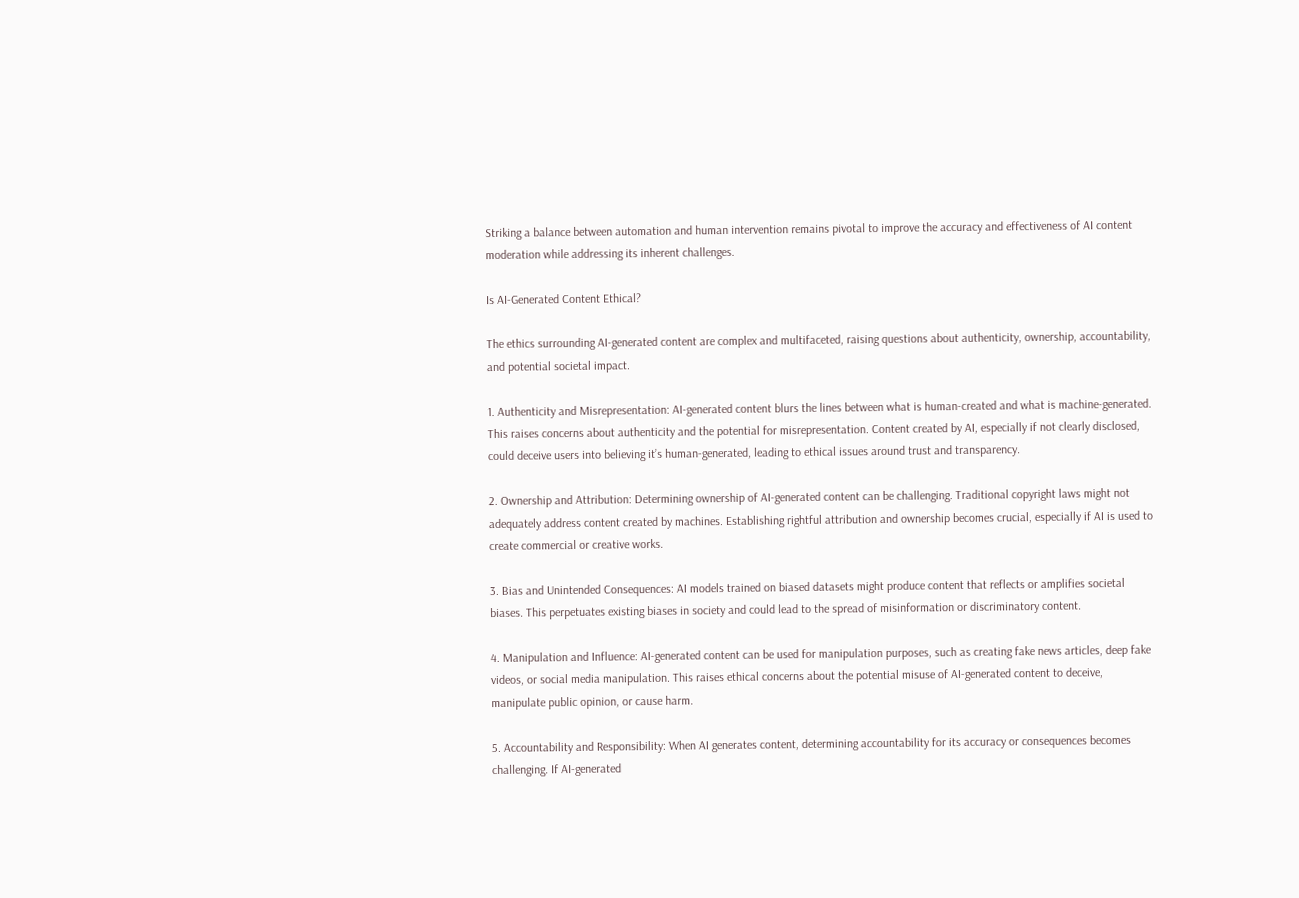Striking a balance between automation and human intervention remains pivotal to improve the accuracy and effectiveness of AI content moderation while addressing its inherent challenges.

Is AI-Generated Content Ethical?

The ethics surrounding AI-generated content are complex and multifaceted, raising questions about authenticity, ownership, accountability, and potential societal impact.

1. Authenticity and Misrepresentation: AI-generated content blurs the lines between what is human-created and what is machine-generated. This raises concerns about authenticity and the potential for misrepresentation. Content created by AI, especially if not clearly disclosed, could deceive users into believing it’s human-generated, leading to ethical issues around trust and transparency.

2. Ownership and Attribution: Determining ownership of AI-generated content can be challenging. Traditional copyright laws might not adequately address content created by machines. Establishing rightful attribution and ownership becomes crucial, especially if AI is used to create commercial or creative works.

3. Bias and Unintended Consequences: AI models trained on biased datasets might produce content that reflects or amplifies societal biases. This perpetuates existing biases in society and could lead to the spread of misinformation or discriminatory content.

4. Manipulation and Influence: AI-generated content can be used for manipulation purposes, such as creating fake news articles, deep fake videos, or social media manipulation. This raises ethical concerns about the potential misuse of AI-generated content to deceive, manipulate public opinion, or cause harm.

5. Accountability and Responsibility: When AI generates content, determining accountability for its accuracy or consequences becomes challenging. If AI-generated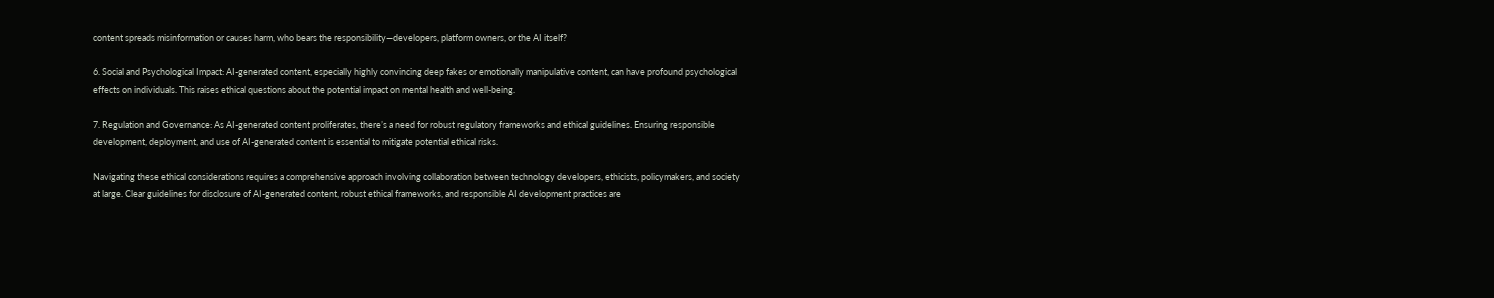content spreads misinformation or causes harm, who bears the responsibility—developers, platform owners, or the AI itself?

6. Social and Psychological Impact: AI-generated content, especially highly convincing deep fakes or emotionally manipulative content, can have profound psychological effects on individuals. This raises ethical questions about the potential impact on mental health and well-being.

7. Regulation and Governance: As AI-generated content proliferates, there’s a need for robust regulatory frameworks and ethical guidelines. Ensuring responsible development, deployment, and use of AI-generated content is essential to mitigate potential ethical risks.

Navigating these ethical considerations requires a comprehensive approach involving collaboration between technology developers, ethicists, policymakers, and society at large. Clear guidelines for disclosure of AI-generated content, robust ethical frameworks, and responsible AI development practices are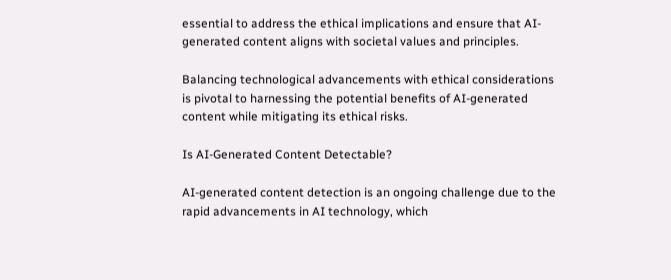essential to address the ethical implications and ensure that AI-generated content aligns with societal values and principles.

Balancing technological advancements with ethical considerations is pivotal to harnessing the potential benefits of AI-generated content while mitigating its ethical risks.

Is AI-Generated Content Detectable?

AI-generated content detection is an ongoing challenge due to the rapid advancements in AI technology, which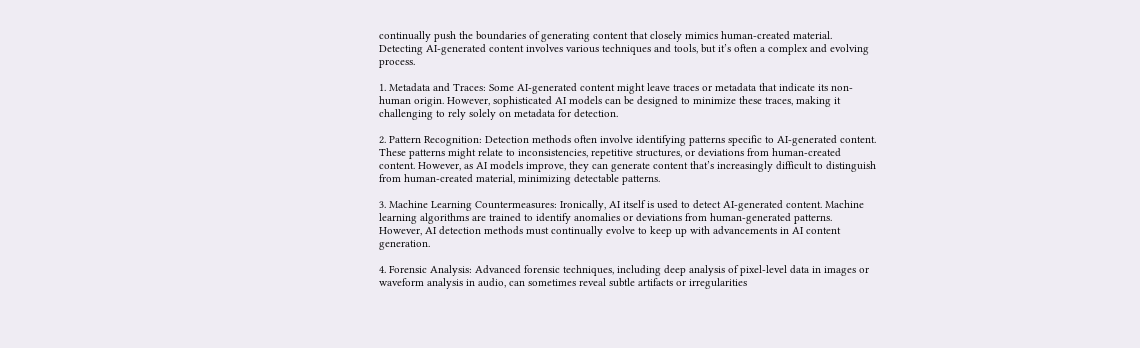continually push the boundaries of generating content that closely mimics human-created material. Detecting AI-generated content involves various techniques and tools, but it’s often a complex and evolving process.

1. Metadata and Traces: Some AI-generated content might leave traces or metadata that indicate its non-human origin. However, sophisticated AI models can be designed to minimize these traces, making it challenging to rely solely on metadata for detection.

2. Pattern Recognition: Detection methods often involve identifying patterns specific to AI-generated content. These patterns might relate to inconsistencies, repetitive structures, or deviations from human-created content. However, as AI models improve, they can generate content that’s increasingly difficult to distinguish from human-created material, minimizing detectable patterns.

3. Machine Learning Countermeasures: Ironically, AI itself is used to detect AI-generated content. Machine learning algorithms are trained to identify anomalies or deviations from human-generated patterns. However, AI detection methods must continually evolve to keep up with advancements in AI content generation.

4. Forensic Analysis: Advanced forensic techniques, including deep analysis of pixel-level data in images or waveform analysis in audio, can sometimes reveal subtle artifacts or irregularities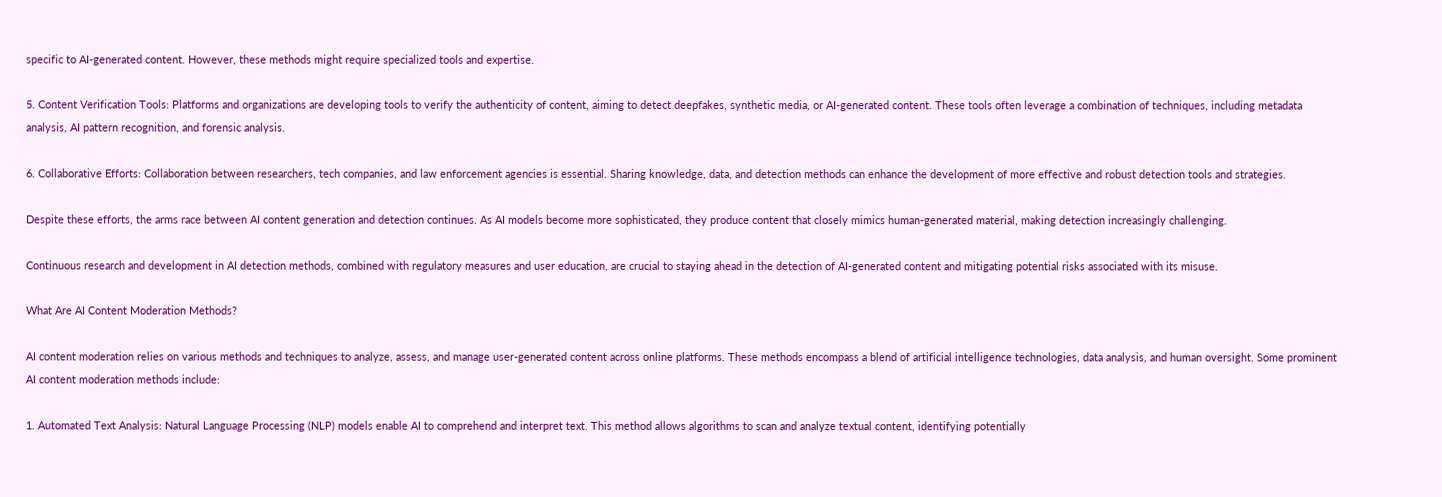specific to AI-generated content. However, these methods might require specialized tools and expertise.

5. Content Verification Tools: Platforms and organizations are developing tools to verify the authenticity of content, aiming to detect deepfakes, synthetic media, or AI-generated content. These tools often leverage a combination of techniques, including metadata analysis, AI pattern recognition, and forensic analysis.

6. Collaborative Efforts: Collaboration between researchers, tech companies, and law enforcement agencies is essential. Sharing knowledge, data, and detection methods can enhance the development of more effective and robust detection tools and strategies.

Despite these efforts, the arms race between AI content generation and detection continues. As AI models become more sophisticated, they produce content that closely mimics human-generated material, making detection increasingly challenging.

Continuous research and development in AI detection methods, combined with regulatory measures and user education, are crucial to staying ahead in the detection of AI-generated content and mitigating potential risks associated with its misuse.

What Are AI Content Moderation Methods?

AI content moderation relies on various methods and techniques to analyze, assess, and manage user-generated content across online platforms. These methods encompass a blend of artificial intelligence technologies, data analysis, and human oversight. Some prominent AI content moderation methods include:

1. Automated Text Analysis: Natural Language Processing (NLP) models enable AI to comprehend and interpret text. This method allows algorithms to scan and analyze textual content, identifying potentially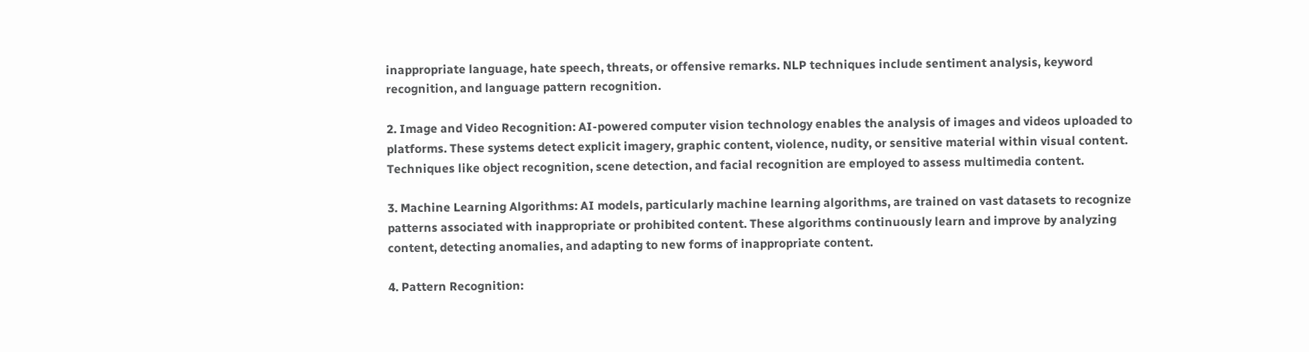inappropriate language, hate speech, threats, or offensive remarks. NLP techniques include sentiment analysis, keyword recognition, and language pattern recognition.

2. Image and Video Recognition: AI-powered computer vision technology enables the analysis of images and videos uploaded to platforms. These systems detect explicit imagery, graphic content, violence, nudity, or sensitive material within visual content. Techniques like object recognition, scene detection, and facial recognition are employed to assess multimedia content.

3. Machine Learning Algorithms: AI models, particularly machine learning algorithms, are trained on vast datasets to recognize patterns associated with inappropriate or prohibited content. These algorithms continuously learn and improve by analyzing content, detecting anomalies, and adapting to new forms of inappropriate content.

4. Pattern Recognition: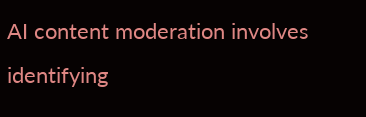AI content moderation involves identifying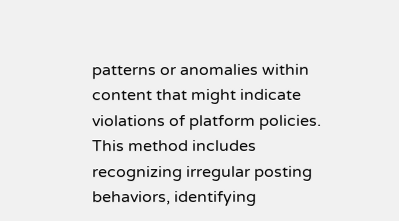patterns or anomalies within content that might indicate violations of platform policies. This method includes recognizing irregular posting behaviors, identifying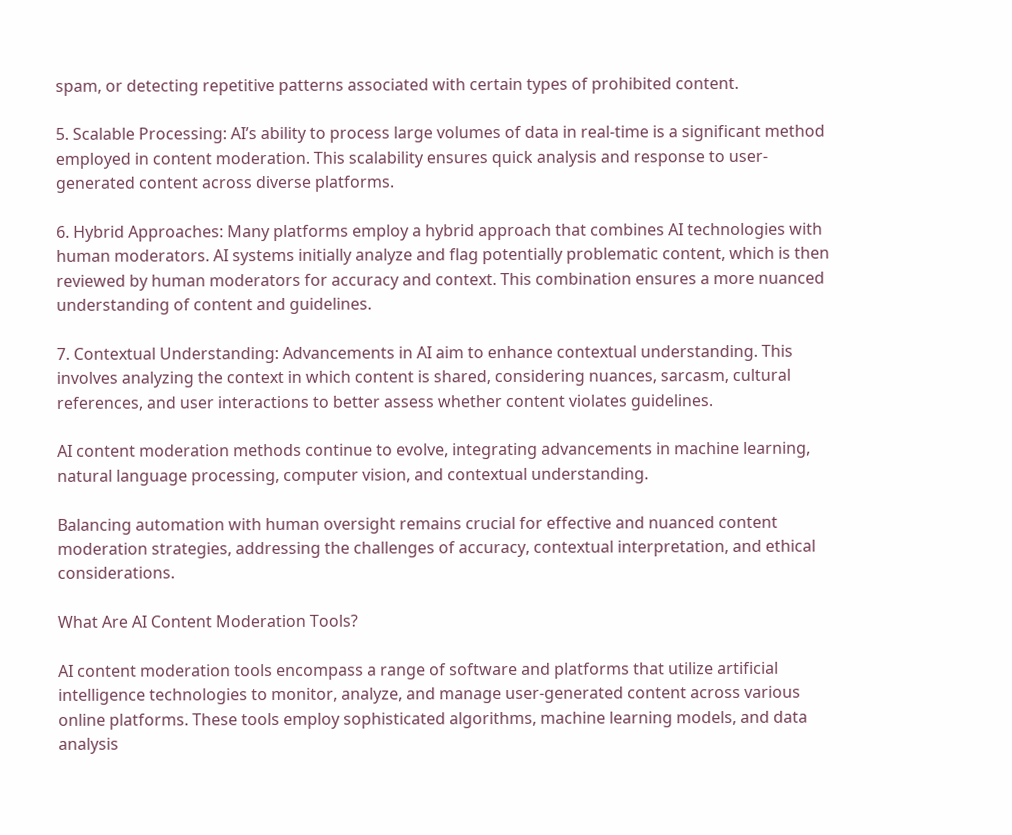spam, or detecting repetitive patterns associated with certain types of prohibited content.

5. Scalable Processing: AI’s ability to process large volumes of data in real-time is a significant method employed in content moderation. This scalability ensures quick analysis and response to user-generated content across diverse platforms.

6. Hybrid Approaches: Many platforms employ a hybrid approach that combines AI technologies with human moderators. AI systems initially analyze and flag potentially problematic content, which is then reviewed by human moderators for accuracy and context. This combination ensures a more nuanced understanding of content and guidelines.

7. Contextual Understanding: Advancements in AI aim to enhance contextual understanding. This involves analyzing the context in which content is shared, considering nuances, sarcasm, cultural references, and user interactions to better assess whether content violates guidelines.

AI content moderation methods continue to evolve, integrating advancements in machine learning, natural language processing, computer vision, and contextual understanding.

Balancing automation with human oversight remains crucial for effective and nuanced content moderation strategies, addressing the challenges of accuracy, contextual interpretation, and ethical considerations.

What Are AI Content Moderation Tools?

AI content moderation tools encompass a range of software and platforms that utilize artificial intelligence technologies to monitor, analyze, and manage user-generated content across various online platforms. These tools employ sophisticated algorithms, machine learning models, and data analysis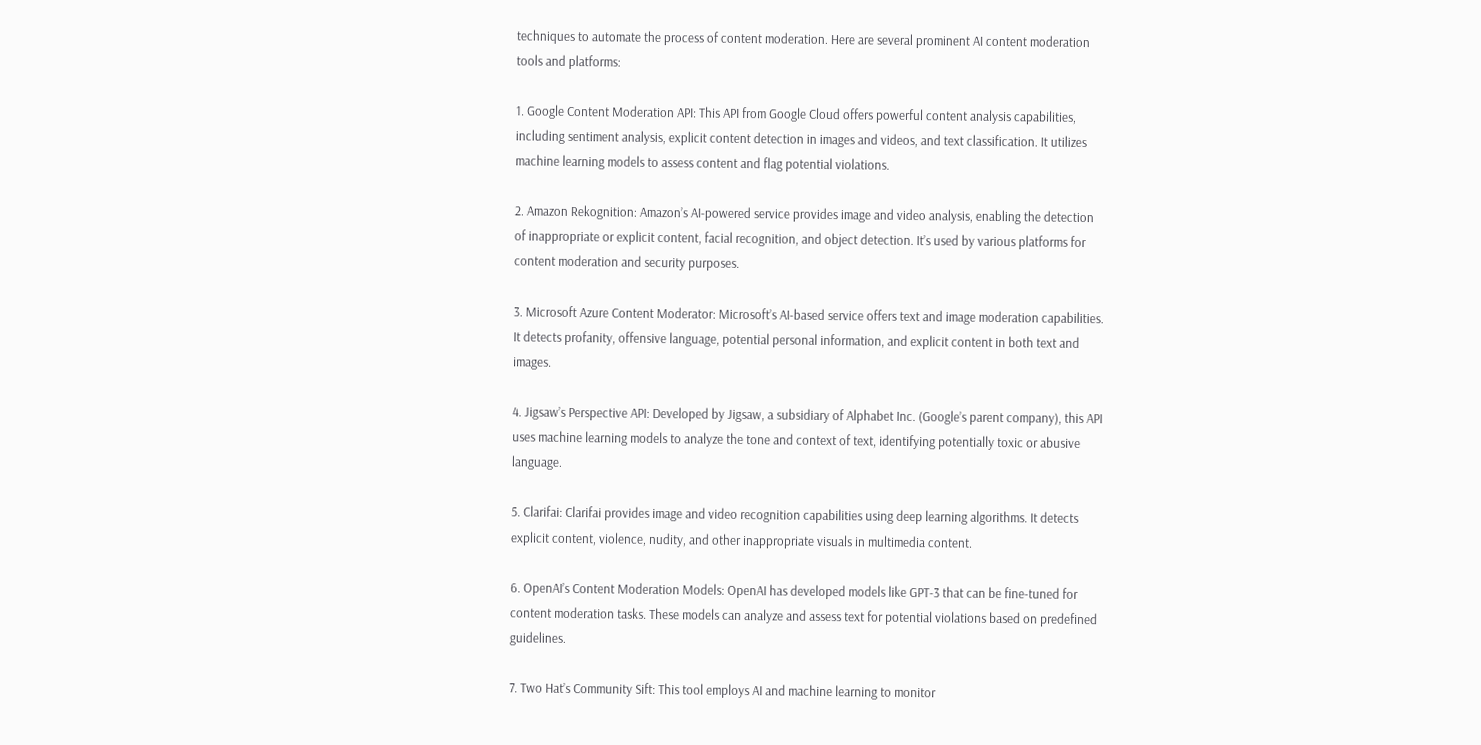techniques to automate the process of content moderation. Here are several prominent AI content moderation tools and platforms:

1. Google Content Moderation API: This API from Google Cloud offers powerful content analysis capabilities, including sentiment analysis, explicit content detection in images and videos, and text classification. It utilizes machine learning models to assess content and flag potential violations.

2. Amazon Rekognition: Amazon’s AI-powered service provides image and video analysis, enabling the detection of inappropriate or explicit content, facial recognition, and object detection. It’s used by various platforms for content moderation and security purposes.

3. Microsoft Azure Content Moderator: Microsoft’s AI-based service offers text and image moderation capabilities. It detects profanity, offensive language, potential personal information, and explicit content in both text and images.

4. Jigsaw’s Perspective API: Developed by Jigsaw, a subsidiary of Alphabet Inc. (Google’s parent company), this API uses machine learning models to analyze the tone and context of text, identifying potentially toxic or abusive language.

5. Clarifai: Clarifai provides image and video recognition capabilities using deep learning algorithms. It detects explicit content, violence, nudity, and other inappropriate visuals in multimedia content.

6. OpenAI’s Content Moderation Models: OpenAI has developed models like GPT-3 that can be fine-tuned for content moderation tasks. These models can analyze and assess text for potential violations based on predefined guidelines.

7. Two Hat’s Community Sift: This tool employs AI and machine learning to monitor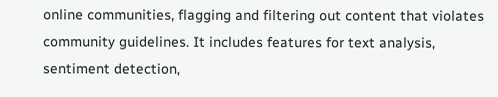online communities, flagging and filtering out content that violates community guidelines. It includes features for text analysis, sentiment detection,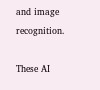and image recognition.

These AI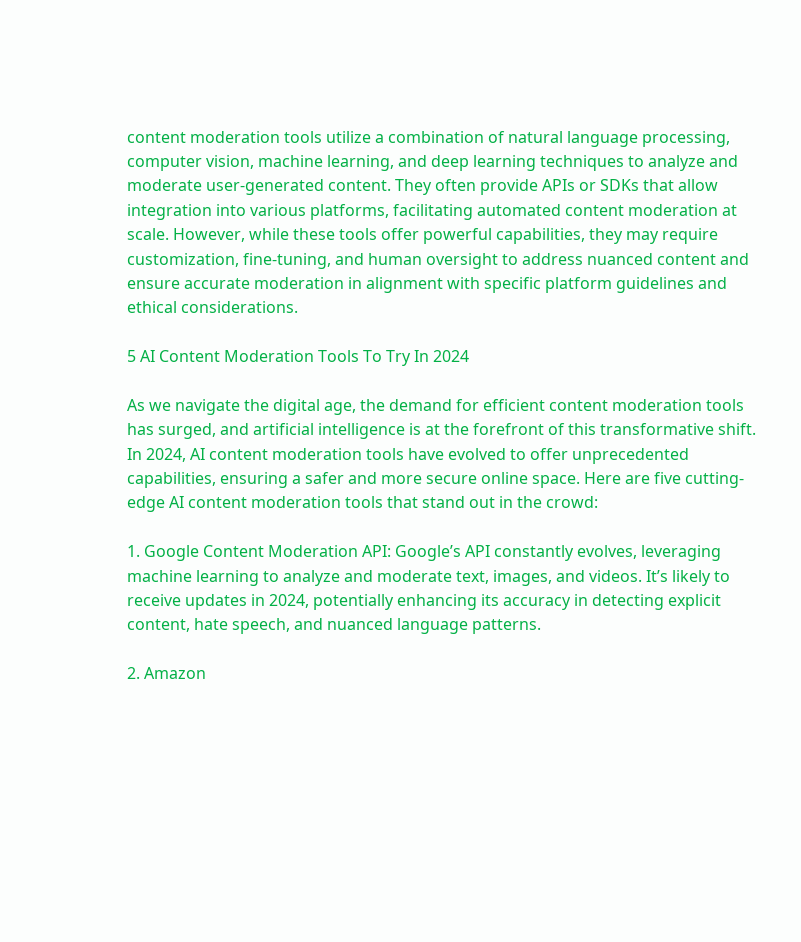content moderation tools utilize a combination of natural language processing, computer vision, machine learning, and deep learning techniques to analyze and moderate user-generated content. They often provide APIs or SDKs that allow integration into various platforms, facilitating automated content moderation at scale. However, while these tools offer powerful capabilities, they may require customization, fine-tuning, and human oversight to address nuanced content and ensure accurate moderation in alignment with specific platform guidelines and ethical considerations.

5 AI Content Moderation Tools To Try In 2024

As we navigate the digital age, the demand for efficient content moderation tools has surged, and artificial intelligence is at the forefront of this transformative shift. In 2024, AI content moderation tools have evolved to offer unprecedented capabilities, ensuring a safer and more secure online space. Here are five cutting-edge AI content moderation tools that stand out in the crowd:

1. Google Content Moderation API: Google’s API constantly evolves, leveraging machine learning to analyze and moderate text, images, and videos. It’s likely to receive updates in 2024, potentially enhancing its accuracy in detecting explicit content, hate speech, and nuanced language patterns.

2. Amazon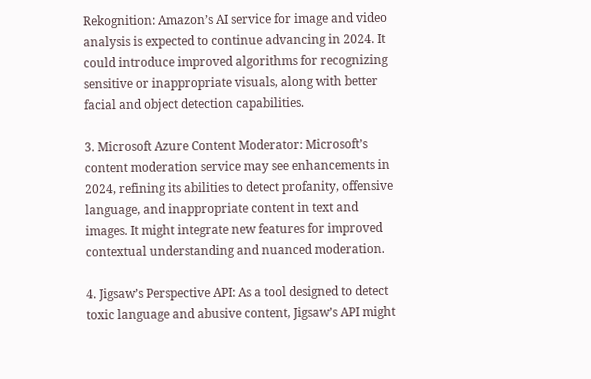Rekognition: Amazon’s AI service for image and video analysis is expected to continue advancing in 2024. It could introduce improved algorithms for recognizing sensitive or inappropriate visuals, along with better facial and object detection capabilities.

3. Microsoft Azure Content Moderator: Microsoft’s content moderation service may see enhancements in 2024, refining its abilities to detect profanity, offensive language, and inappropriate content in text and images. It might integrate new features for improved contextual understanding and nuanced moderation.

4. Jigsaw’s Perspective API: As a tool designed to detect toxic language and abusive content, Jigsaw’s API might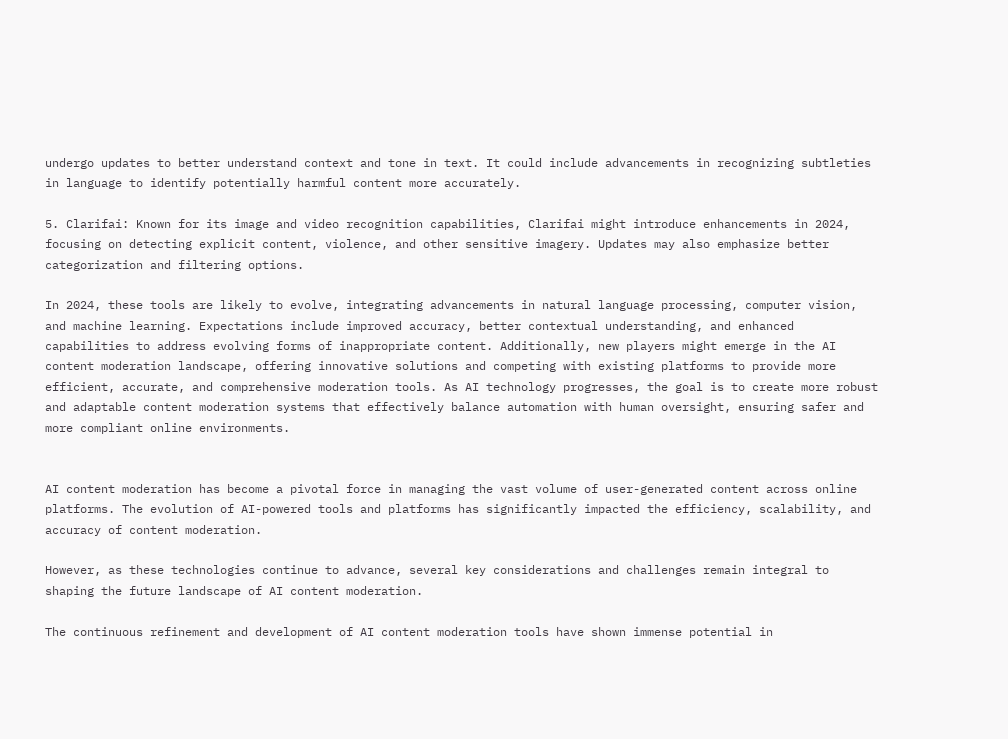undergo updates to better understand context and tone in text. It could include advancements in recognizing subtleties in language to identify potentially harmful content more accurately.

5. Clarifai: Known for its image and video recognition capabilities, Clarifai might introduce enhancements in 2024, focusing on detecting explicit content, violence, and other sensitive imagery. Updates may also emphasize better categorization and filtering options.

In 2024, these tools are likely to evolve, integrating advancements in natural language processing, computer vision, and machine learning. Expectations include improved accuracy, better contextual understanding, and enhanced capabilities to address evolving forms of inappropriate content. Additionally, new players might emerge in the AI content moderation landscape, offering innovative solutions and competing with existing platforms to provide more efficient, accurate, and comprehensive moderation tools. As AI technology progresses, the goal is to create more robust and adaptable content moderation systems that effectively balance automation with human oversight, ensuring safer and more compliant online environments.


AI content moderation has become a pivotal force in managing the vast volume of user-generated content across online platforms. The evolution of AI-powered tools and platforms has significantly impacted the efficiency, scalability, and accuracy of content moderation.

However, as these technologies continue to advance, several key considerations and challenges remain integral to shaping the future landscape of AI content moderation.

The continuous refinement and development of AI content moderation tools have shown immense potential in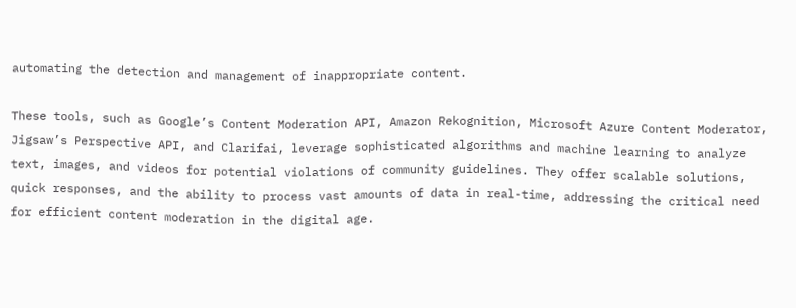automating the detection and management of inappropriate content.

These tools, such as Google’s Content Moderation API, Amazon Rekognition, Microsoft Azure Content Moderator, Jigsaw’s Perspective API, and Clarifai, leverage sophisticated algorithms and machine learning to analyze text, images, and videos for potential violations of community guidelines. They offer scalable solutions, quick responses, and the ability to process vast amounts of data in real-time, addressing the critical need for efficient content moderation in the digital age.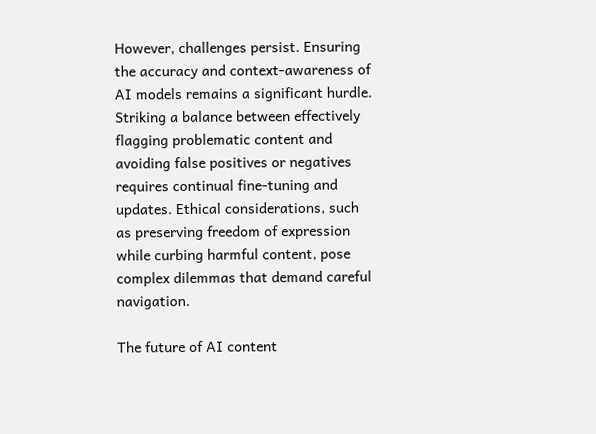However, challenges persist. Ensuring the accuracy and context-awareness of AI models remains a significant hurdle. Striking a balance between effectively flagging problematic content and avoiding false positives or negatives requires continual fine-tuning and updates. Ethical considerations, such as preserving freedom of expression while curbing harmful content, pose complex dilemmas that demand careful navigation.

The future of AI content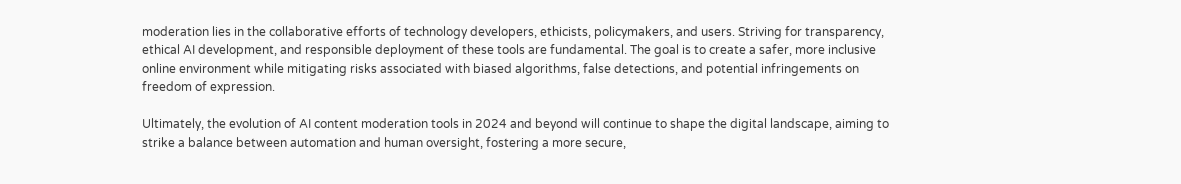moderation lies in the collaborative efforts of technology developers, ethicists, policymakers, and users. Striving for transparency, ethical AI development, and responsible deployment of these tools are fundamental. The goal is to create a safer, more inclusive online environment while mitigating risks associated with biased algorithms, false detections, and potential infringements on freedom of expression.

Ultimately, the evolution of AI content moderation tools in 2024 and beyond will continue to shape the digital landscape, aiming to strike a balance between automation and human oversight, fostering a more secure,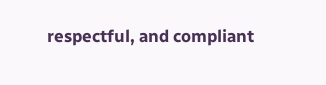respectful, and compliant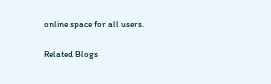online space for all users.

Related Blogs